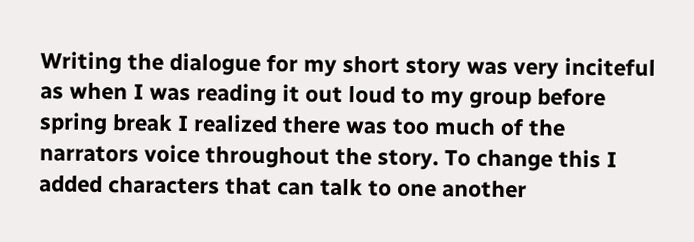Writing the dialogue for my short story was very inciteful as when I was reading it out loud to my group before spring break I realized there was too much of the narrators voice throughout the story. To change this I added characters that can talk to one another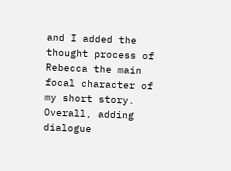and I added the thought process of Rebecca the main focal character of my short story. Overall, adding dialogue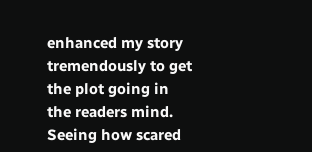enhanced my story tremendously to get the plot going in the readers mind. Seeing how scared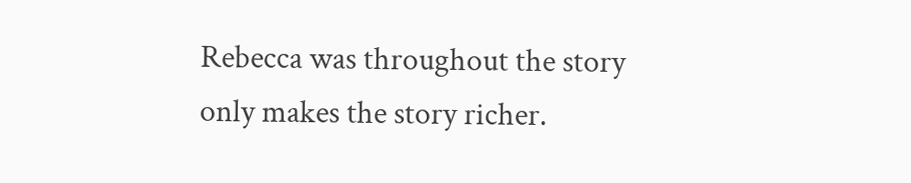Rebecca was throughout the story only makes the story richer.